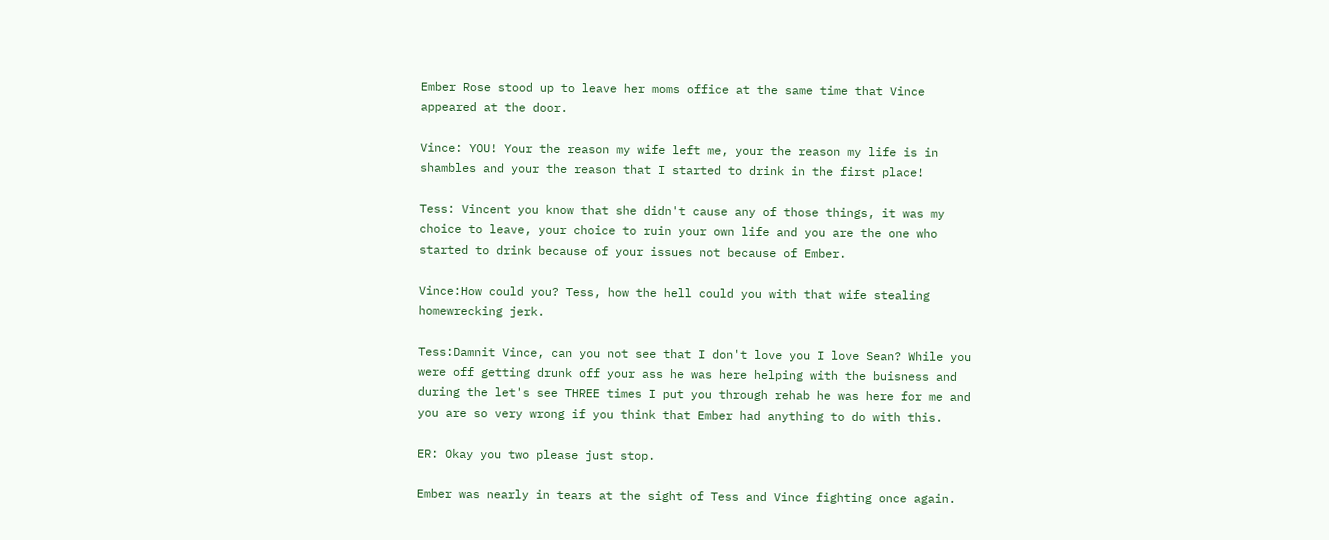Ember Rose stood up to leave her moms office at the same time that Vince appeared at the door.

Vince: YOU! Your the reason my wife left me, your the reason my life is in shambles and your the reason that I started to drink in the first place!

Tess: Vincent you know that she didn't cause any of those things, it was my choice to leave, your choice to ruin your own life and you are the one who started to drink because of your issues not because of Ember.

Vince:How could you? Tess, how the hell could you with that wife stealing homewrecking jerk.

Tess:Damnit Vince, can you not see that I don't love you I love Sean? While you were off getting drunk off your ass he was here helping with the buisness and during the let's see THREE times I put you through rehab he was here for me and you are so very wrong if you think that Ember had anything to do with this.

ER: Okay you two please just stop.

Ember was nearly in tears at the sight of Tess and Vince fighting once again.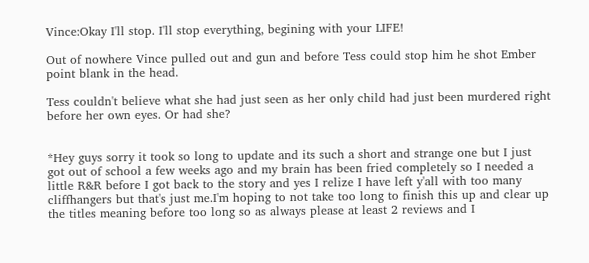Vince:Okay I'll stop. I'll stop everything, begining with your LIFE!

Out of nowhere Vince pulled out and gun and before Tess could stop him he shot Ember point blank in the head.

Tess couldn't believe what she had just seen as her only child had just been murdered right before her own eyes. Or had she?


*Hey guys sorry it took so long to update and its such a short and strange one but I just got out of school a few weeks ago and my brain has been fried completely so I needed a little R&R before I got back to the story and yes I relize I have left y'all with too many cliffhangers but that's just me.I'm hoping to not take too long to finish this up and clear up the titles meaning before too long so as always please at least 2 reviews and I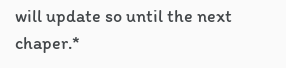will update so until the next chaper.*